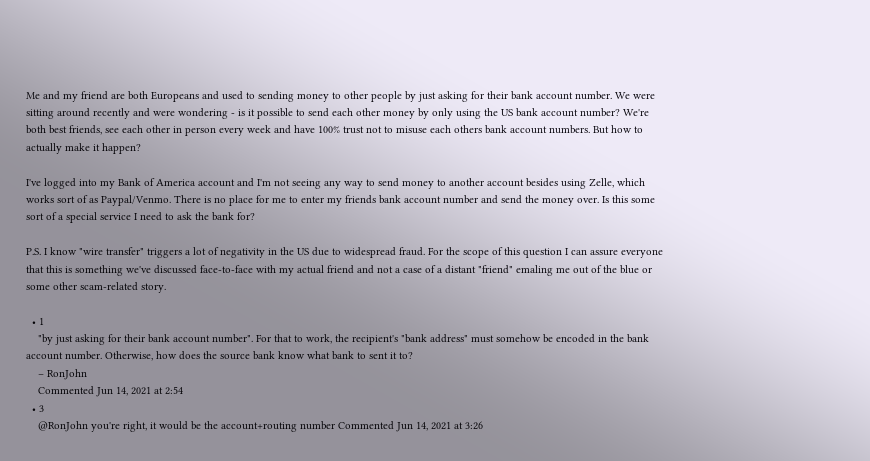Me and my friend are both Europeans and used to sending money to other people by just asking for their bank account number. We were sitting around recently and were wondering - is it possible to send each other money by only using the US bank account number? We're both best friends, see each other in person every week and have 100% trust not to misuse each others bank account numbers. But how to actually make it happen?

I've logged into my Bank of America account and I'm not seeing any way to send money to another account besides using Zelle, which works sort of as Paypal/Venmo. There is no place for me to enter my friends bank account number and send the money over. Is this some sort of a special service I need to ask the bank for?

P.S. I know "wire transfer" triggers a lot of negativity in the US due to widespread fraud. For the scope of this question I can assure everyone that this is something we've discussed face-to-face with my actual friend and not a case of a distant "friend" emaling me out of the blue or some other scam-related story.

  • 1
    "by just asking for their bank account number". For that to work, the recipient's "bank address" must somehow be encoded in the bank account number. Otherwise, how does the source bank know what bank to sent it to?
    – RonJohn
    Commented Jun 14, 2021 at 2:54
  • 3
    @RonJohn you're right, it would be the account+routing number Commented Jun 14, 2021 at 3:26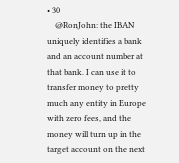• 30
    @RonJohn: the IBAN uniquely identifies a bank and an account number at that bank. I can use it to transfer money to pretty much any entity in Europe with zero fees, and the money will turn up in the target account on the next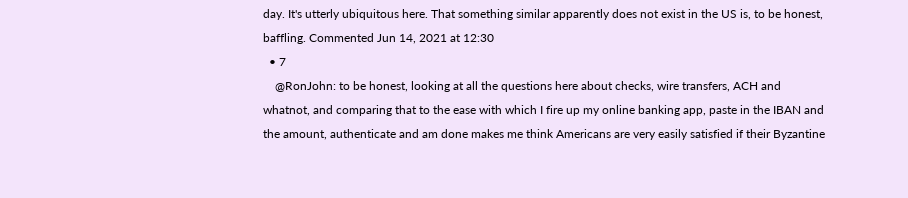day. It's utterly ubiquitous here. That something similar apparently does not exist in the US is, to be honest, baffling. Commented Jun 14, 2021 at 12:30
  • 7
    @RonJohn: to be honest, looking at all the questions here about checks, wire transfers, ACH and whatnot, and comparing that to the ease with which I fire up my online banking app, paste in the IBAN and the amount, authenticate and am done makes me think Americans are very easily satisfied if their Byzantine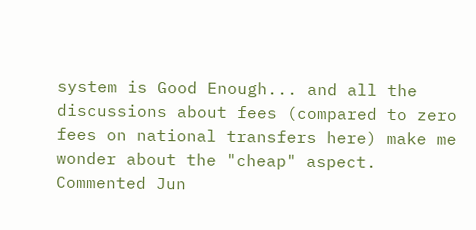system is Good Enough... and all the discussions about fees (compared to zero fees on national transfers here) make me wonder about the "cheap" aspect. Commented Jun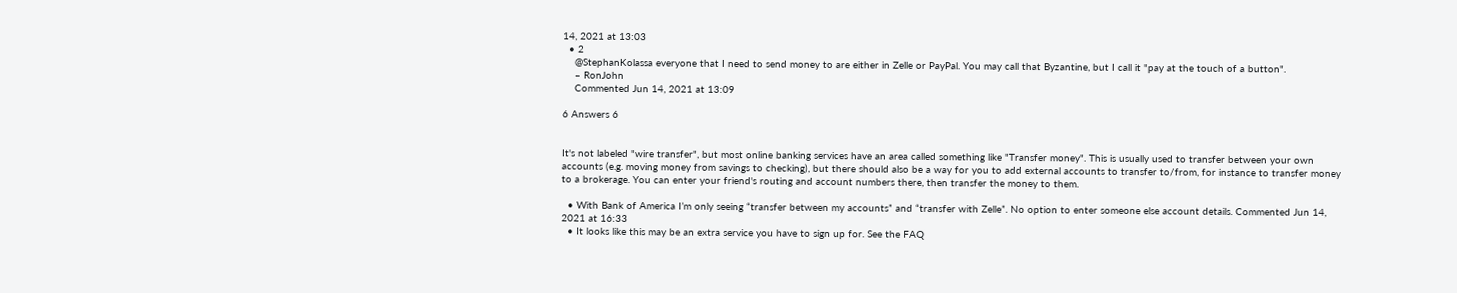14, 2021 at 13:03
  • 2
    @StephanKolassa everyone that I need to send money to are either in Zelle or PayPal. You may call that Byzantine, but I call it "pay at the touch of a button".
    – RonJohn
    Commented Jun 14, 2021 at 13:09

6 Answers 6


It's not labeled "wire transfer", but most online banking services have an area called something like "Transfer money". This is usually used to transfer between your own accounts (e.g. moving money from savings to checking), but there should also be a way for you to add external accounts to transfer to/from, for instance to transfer money to a brokerage. You can enter your friend's routing and account numbers there, then transfer the money to them.

  • With Bank of America I’m only seeing “transfer between my accounts” and “transfer with Zelle”. No option to enter someone else account details. Commented Jun 14, 2021 at 16:33
  • It looks like this may be an extra service you have to sign up for. See the FAQ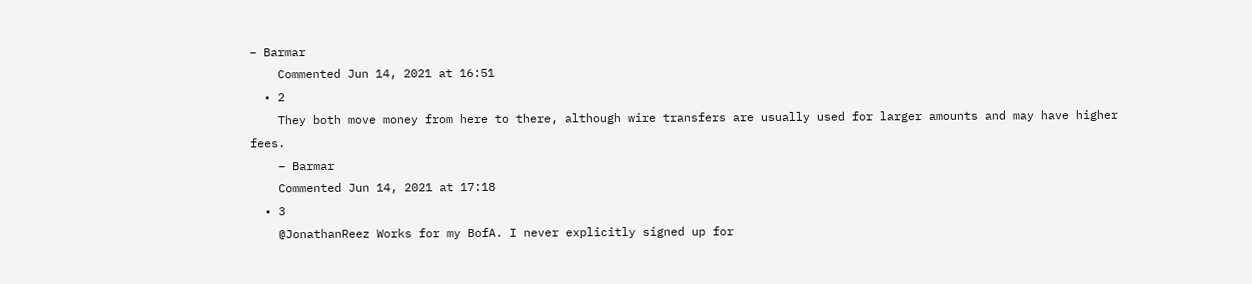– Barmar
    Commented Jun 14, 2021 at 16:51
  • 2
    They both move money from here to there, although wire transfers are usually used for larger amounts and may have higher fees.
    – Barmar
    Commented Jun 14, 2021 at 17:18
  • 3
    @JonathanReez Works for my BofA. I never explicitly signed up for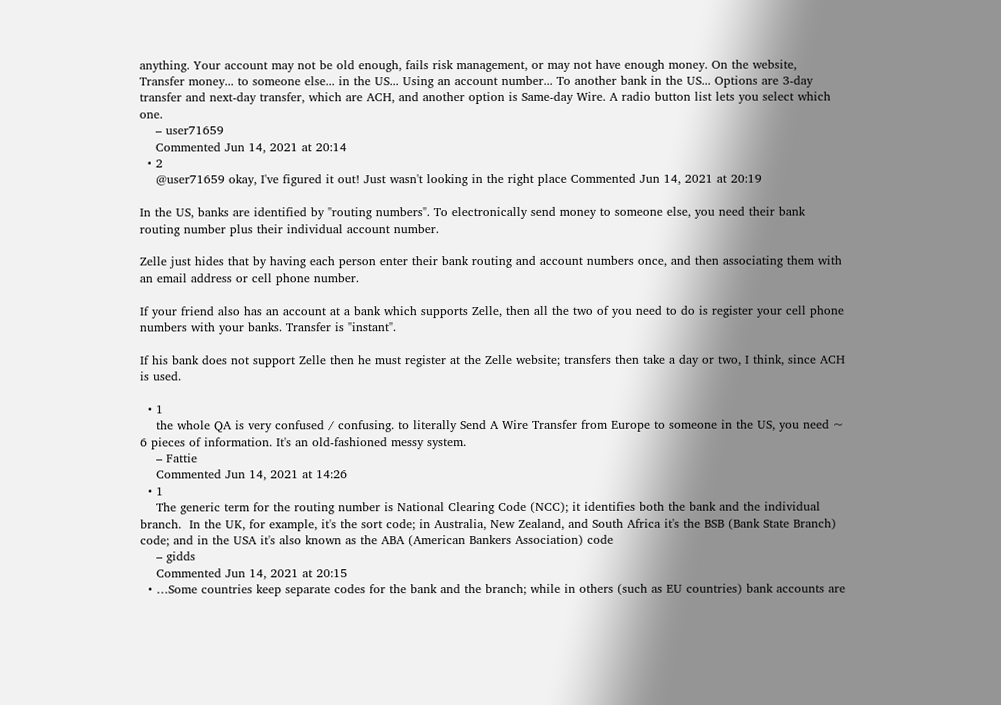anything. Your account may not be old enough, fails risk management, or may not have enough money. On the website, Transfer money... to someone else... in the US... Using an account number... To another bank in the US... Options are 3-day transfer and next-day transfer, which are ACH, and another option is Same-day Wire. A radio button list lets you select which one.
    – user71659
    Commented Jun 14, 2021 at 20:14
  • 2
    @user71659 okay, I've figured it out! Just wasn't looking in the right place Commented Jun 14, 2021 at 20:19

In the US, banks are identified by "routing numbers". To electronically send money to someone else, you need their bank routing number plus their individual account number.

Zelle just hides that by having each person enter their bank routing and account numbers once, and then associating them with an email address or cell phone number.

If your friend also has an account at a bank which supports Zelle, then all the two of you need to do is register your cell phone numbers with your banks. Transfer is "instant".

If his bank does not support Zelle then he must register at the Zelle website; transfers then take a day or two, I think, since ACH is used.

  • 1
    the whole QA is very confused / confusing. to literally Send A Wire Transfer from Europe to someone in the US, you need ~ 6 pieces of information. It's an old-fashioned messy system.
    – Fattie
    Commented Jun 14, 2021 at 14:26
  • 1
    The generic term for the routing number is National Clearing Code (NCC); it identifies both the bank and the individual branch.  In the UK, for example, it's the sort code; in Australia, New Zealand, and South Africa it's the BSB (Bank State Branch) code; and in the USA it's also known as the ABA (American Bankers Association) code
    – gidds
    Commented Jun 14, 2021 at 20:15
  • …Some countries keep separate codes for the bank and the branch; while in others (such as EU countries) bank accounts are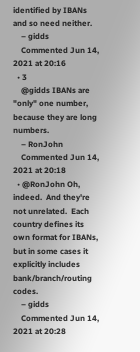identified by IBANs and so need neither.
    – gidds
    Commented Jun 14, 2021 at 20:16
  • 3
    @gidds IBANs are "only" one number, because they are long numbers.
    – RonJohn
    Commented Jun 14, 2021 at 20:18
  • @RonJohn Oh, indeed.  And they're not unrelated.  Each country defines its own format for IBANs, but in some cases it explicitly includes bank/branch/routing codes.
    – gidds
    Commented Jun 14, 2021 at 20:28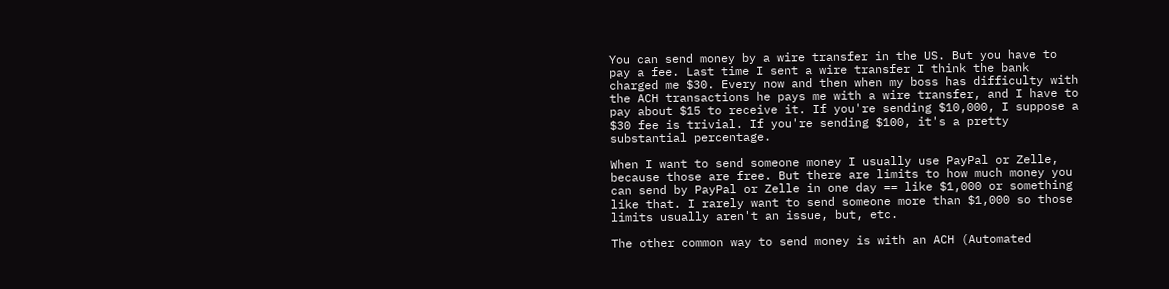You can send money by a wire transfer in the US. But you have to pay a fee. Last time I sent a wire transfer I think the bank charged me $30. Every now and then when my boss has difficulty with the ACH transactions he pays me with a wire transfer, and I have to pay about $15 to receive it. If you're sending $10,000, I suppose a $30 fee is trivial. If you're sending $100, it's a pretty substantial percentage.

When I want to send someone money I usually use PayPal or Zelle, because those are free. But there are limits to how much money you can send by PayPal or Zelle in one day == like $1,000 or something like that. I rarely want to send someone more than $1,000 so those limits usually aren't an issue, but, etc.

The other common way to send money is with an ACH (Automated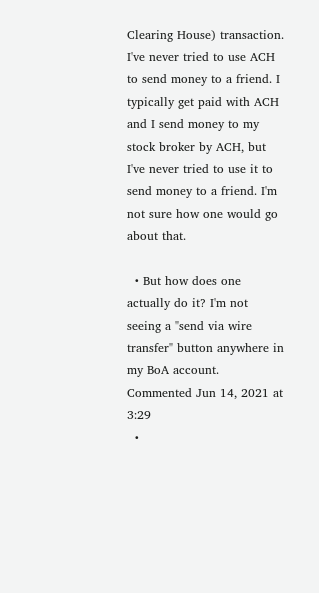Clearing House) transaction. I've never tried to use ACH to send money to a friend. I typically get paid with ACH and I send money to my stock broker by ACH, but I've never tried to use it to send money to a friend. I'm not sure how one would go about that.

  • But how does one actually do it? I'm not seeing a "send via wire transfer" button anywhere in my BoA account. Commented Jun 14, 2021 at 3:29
  •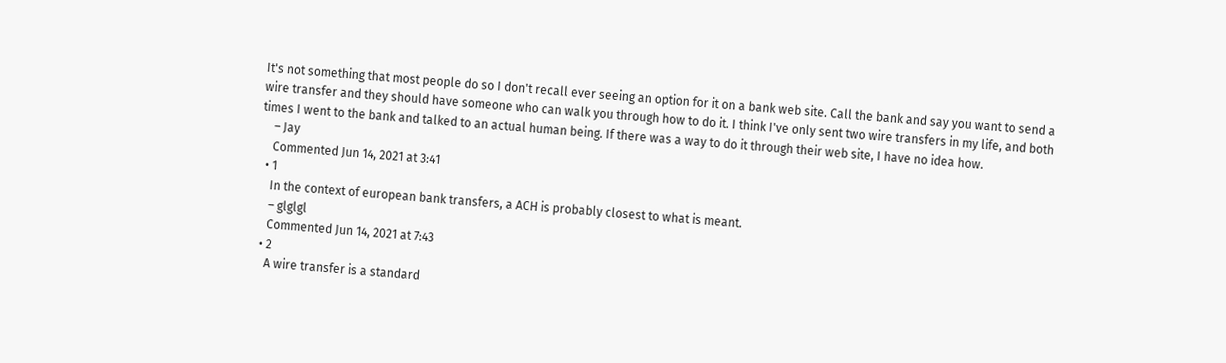It's not something that most people do so I don't recall ever seeing an option for it on a bank web site. Call the bank and say you want to send a wire transfer and they should have someone who can walk you through how to do it. I think I've only sent two wire transfers in my life, and both times I went to the bank and talked to an actual human being. If there was a way to do it through their web site, I have no idea how.
    – Jay
    Commented Jun 14, 2021 at 3:41
  • 1
    In the context of european bank transfers, a ACH is probably closest to what is meant.
    – glglgl
    Commented Jun 14, 2021 at 7:43
  • 2
    A wire transfer is a standard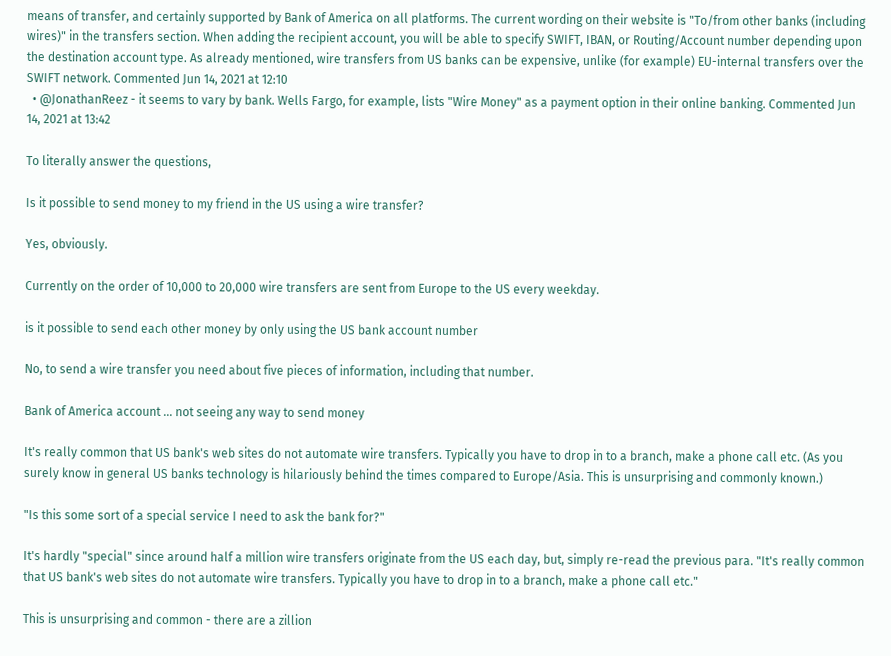means of transfer, and certainly supported by Bank of America on all platforms. The current wording on their website is "To/from other banks (including wires)" in the transfers section. When adding the recipient account, you will be able to specify SWIFT, IBAN, or Routing/Account number depending upon the destination account type. As already mentioned, wire transfers from US banks can be expensive, unlike (for example) EU-internal transfers over the SWIFT network. Commented Jun 14, 2021 at 12:10
  • @JonathanReez - it seems to vary by bank. Wells Fargo, for example, lists "Wire Money" as a payment option in their online banking. Commented Jun 14, 2021 at 13:42

To literally answer the questions,

Is it possible to send money to my friend in the US using a wire transfer?

Yes, obviously.

Currently on the order of 10,000 to 20,000 wire transfers are sent from Europe to the US every weekday.

is it possible to send each other money by only using the US bank account number

No, to send a wire transfer you need about five pieces of information, including that number.

Bank of America account ... not seeing any way to send money

It's really common that US bank's web sites do not automate wire transfers. Typically you have to drop in to a branch, make a phone call etc. (As you surely know in general US banks technology is hilariously behind the times compared to Europe/Asia. This is unsurprising and commonly known.)

"Is this some sort of a special service I need to ask the bank for?"

It's hardly "special" since around half a million wire transfers originate from the US each day, but, simply re-read the previous para. "It's really common that US bank's web sites do not automate wire transfers. Typically you have to drop in to a branch, make a phone call etc."

This is unsurprising and common - there are a zillion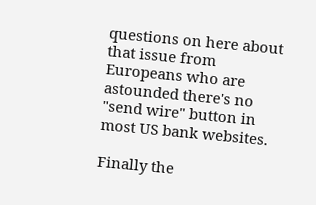questions on here about that issue from Europeans who are astounded there's no "send wire" button in most US bank websites.

Finally the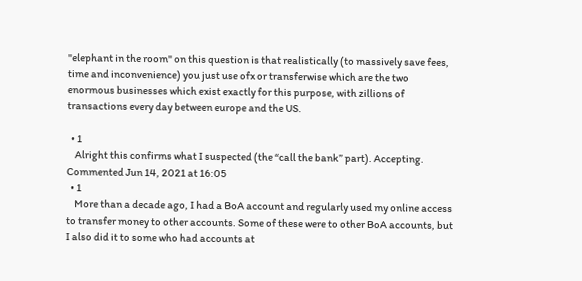"elephant in the room" on this question is that realistically (to massively save fees, time and inconvenience) you just use ofx or transferwise which are the two enormous businesses which exist exactly for this purpose, with zillions of transactions every day between europe and the US.

  • 1
    Alright this confirms what I suspected (the “call the bank” part). Accepting. Commented Jun 14, 2021 at 16:05
  • 1
    More than a decade ago, I had a BoA account and regularly used my online access to transfer money to other accounts. Some of these were to other BoA accounts, but I also did it to some who had accounts at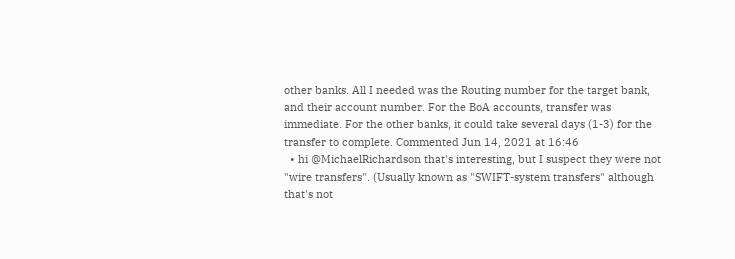other banks. All I needed was the Routing number for the target bank, and their account number. For the BoA accounts, transfer was immediate. For the other banks, it could take several days (1-3) for the transfer to complete. Commented Jun 14, 2021 at 16:46
  • hi @MichaelRichardson that's interesting, but I suspect they were not "wire transfers". (Usually known as "SWIFT-system transfers" although that's not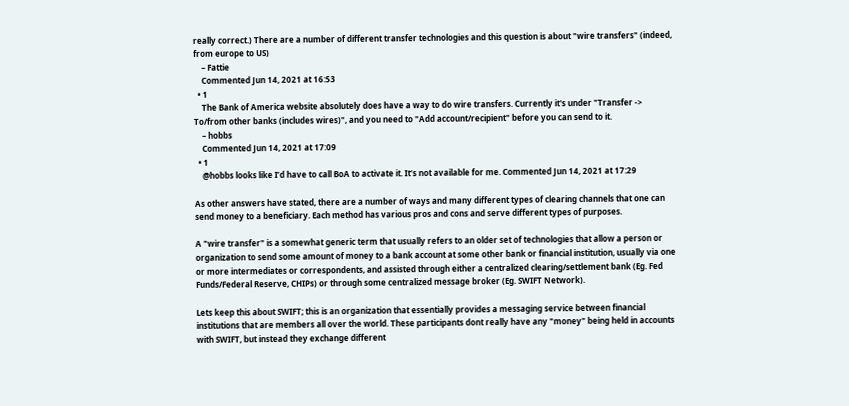really correct.) There are a number of different transfer technologies and this question is about "wire transfers" (indeed, from europe to US)
    – Fattie
    Commented Jun 14, 2021 at 16:53
  • 1
    The Bank of America website absolutely does have a way to do wire transfers. Currently it's under "Transfer -> To/from other banks (includes wires)", and you need to "Add account/recipient" before you can send to it.
    – hobbs
    Commented Jun 14, 2021 at 17:09
  • 1
    @hobbs looks like I’d have to call BoA to activate it. It’s not available for me. Commented Jun 14, 2021 at 17:29

As other answers have stated, there are a number of ways and many different types of clearing channels that one can send money to a beneficiary. Each method has various pros and cons and serve different types of purposes.

A "wire transfer" is a somewhat generic term that usually refers to an older set of technologies that allow a person or organization to send some amount of money to a bank account at some other bank or financial institution, usually via one or more intermediates or correspondents, and assisted through either a centralized clearing/settlement bank (Eg. Fed Funds/Federal Reserve, CHIPs) or through some centralized message broker (Eg. SWIFT Network).

Lets keep this about SWIFT; this is an organization that essentially provides a messaging service between financial institutions that are members all over the world. These participants dont really have any "money" being held in accounts with SWIFT, but instead they exchange different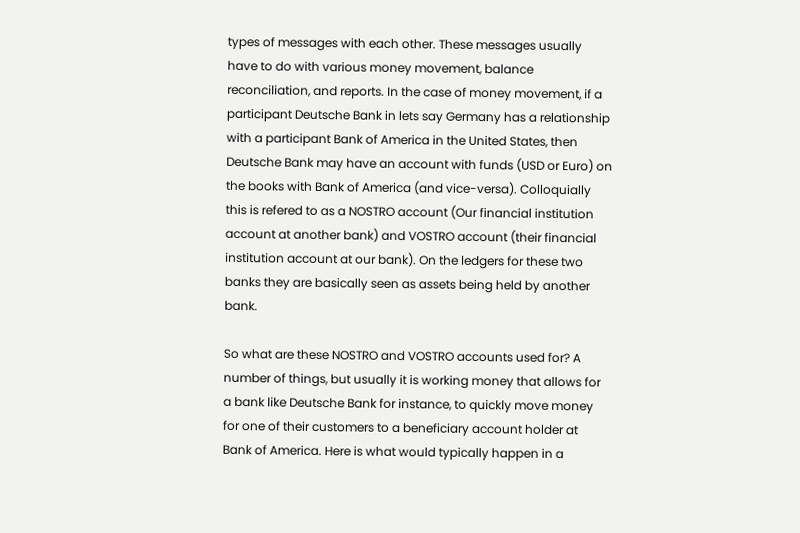types of messages with each other. These messages usually have to do with various money movement, balance reconciliation, and reports. In the case of money movement, if a participant Deutsche Bank in lets say Germany has a relationship with a participant Bank of America in the United States, then Deutsche Bank may have an account with funds (USD or Euro) on the books with Bank of America (and vice-versa). Colloquially this is refered to as a NOSTRO account (Our financial institution account at another bank) and VOSTRO account (their financial institution account at our bank). On the ledgers for these two banks they are basically seen as assets being held by another bank.

So what are these NOSTRO and VOSTRO accounts used for? A number of things, but usually it is working money that allows for a bank like Deutsche Bank for instance, to quickly move money for one of their customers to a beneficiary account holder at Bank of America. Here is what would typically happen in a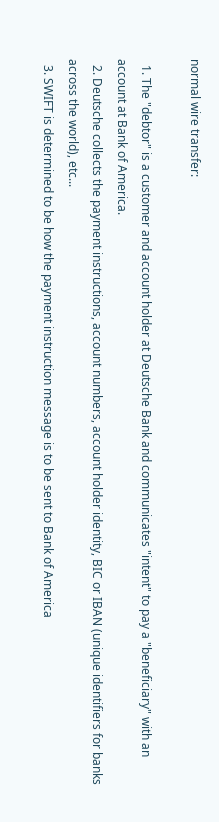normal wire transfer:

  1. The "debtor" is a customer and account holder at Deutsche Bank and communicates "intent" to pay a "beneficiary" with an account at Bank of America.
  2. Deutsche collects the payment instructions, account numbers, account holder identity, BIC or IBAN (unique identifiers for banks across the world), etc...
  3. SWIFT is determined to be how the payment instruction message is to be sent to Bank of America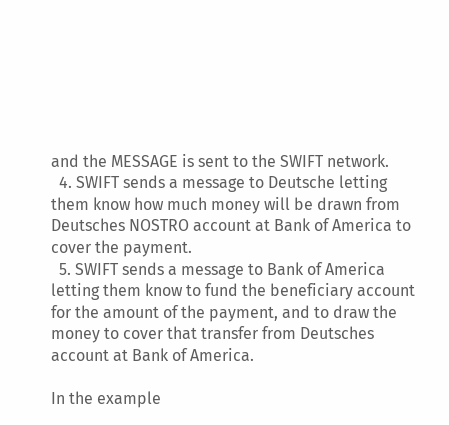and the MESSAGE is sent to the SWIFT network.
  4. SWIFT sends a message to Deutsche letting them know how much money will be drawn from Deutsches NOSTRO account at Bank of America to cover the payment.
  5. SWIFT sends a message to Bank of America letting them know to fund the beneficiary account for the amount of the payment, and to draw the money to cover that transfer from Deutsches account at Bank of America.

In the example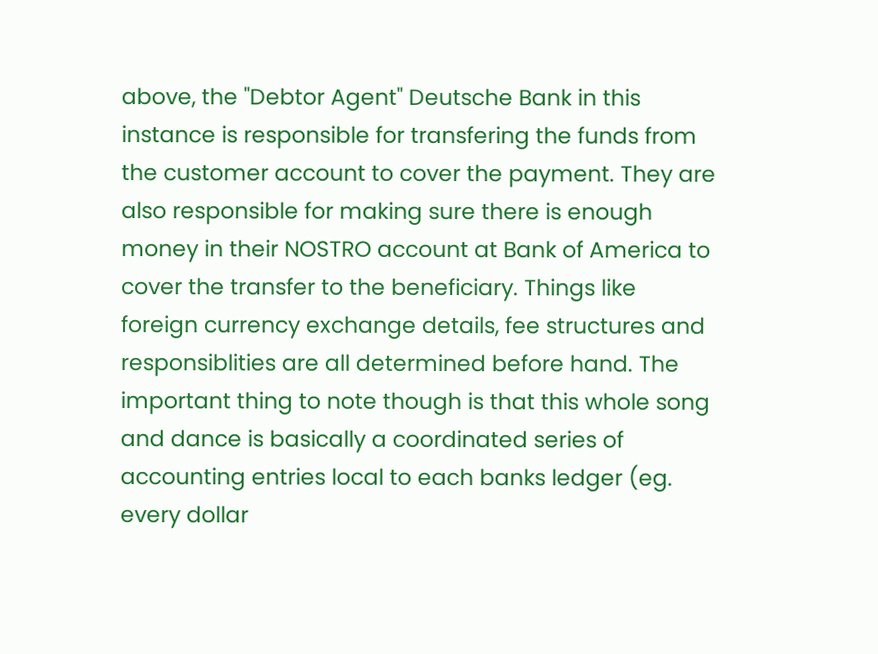above, the "Debtor Agent" Deutsche Bank in this instance is responsible for transfering the funds from the customer account to cover the payment. They are also responsible for making sure there is enough money in their NOSTRO account at Bank of America to cover the transfer to the beneficiary. Things like foreign currency exchange details, fee structures and responsiblities are all determined before hand. The important thing to note though is that this whole song and dance is basically a coordinated series of accounting entries local to each banks ledger (eg. every dollar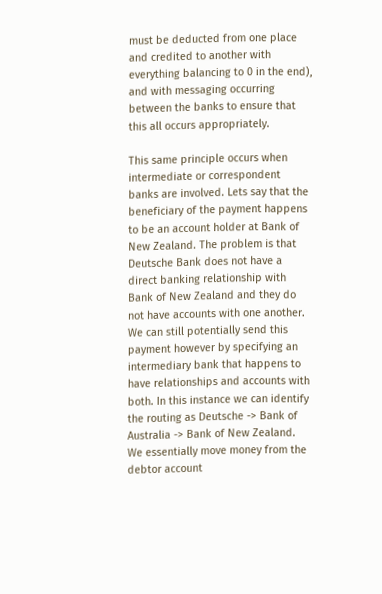must be deducted from one place and credited to another with everything balancing to 0 in the end), and with messaging occurring between the banks to ensure that this all occurs appropriately.

This same principle occurs when intermediate or correspondent banks are involved. Lets say that the beneficiary of the payment happens to be an account holder at Bank of New Zealand. The problem is that Deutsche Bank does not have a direct banking relationship with Bank of New Zealand and they do not have accounts with one another. We can still potentially send this payment however by specifying an intermediary bank that happens to have relationships and accounts with both. In this instance we can identify the routing as Deutsche -> Bank of Australia -> Bank of New Zealand. We essentially move money from the debtor account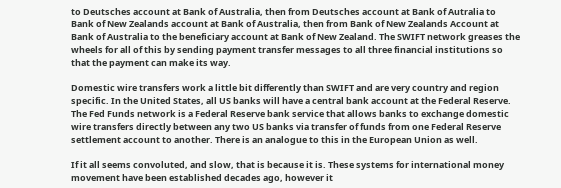to Deutsches account at Bank of Australia, then from Deutsches account at Bank of Autralia to Bank of New Zealands account at Bank of Australia, then from Bank of New Zealands Account at Bank of Australia to the beneficiary account at Bank of New Zealand. The SWIFT network greases the wheels for all of this by sending payment transfer messages to all three financial institutions so that the payment can make its way.

Domestic wire transfers work a little bit differently than SWIFT and are very country and region specific. In the United States, all US banks will have a central bank account at the Federal Reserve. The Fed Funds network is a Federal Reserve bank service that allows banks to exchange domestic wire transfers directly between any two US banks via transfer of funds from one Federal Reserve settlement account to another. There is an analogue to this in the European Union as well.

If it all seems convoluted, and slow, that is because it is. These systems for international money movement have been established decades ago, however it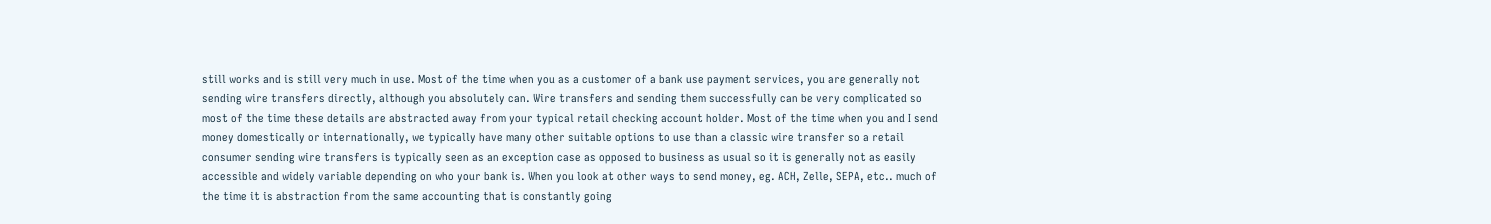still works and is still very much in use. Most of the time when you as a customer of a bank use payment services, you are generally not sending wire transfers directly, although you absolutely can. Wire transfers and sending them successfully can be very complicated so most of the time these details are abstracted away from your typical retail checking account holder. Most of the time when you and I send money domestically or internationally, we typically have many other suitable options to use than a classic wire transfer so a retail consumer sending wire transfers is typically seen as an exception case as opposed to business as usual so it is generally not as easily accessible and widely variable depending on who your bank is. When you look at other ways to send money, eg. ACH, Zelle, SEPA, etc.. much of the time it is abstraction from the same accounting that is constantly going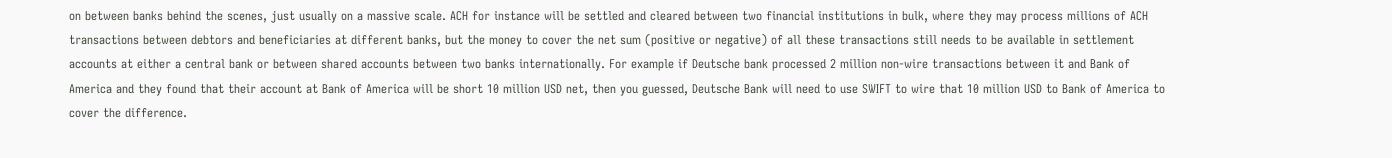on between banks behind the scenes, just usually on a massive scale. ACH for instance will be settled and cleared between two financial institutions in bulk, where they may process millions of ACH transactions between debtors and beneficiaries at different banks, but the money to cover the net sum (positive or negative) of all these transactions still needs to be available in settlement accounts at either a central bank or between shared accounts between two banks internationally. For example if Deutsche bank processed 2 million non-wire transactions between it and Bank of America and they found that their account at Bank of America will be short 10 million USD net, then you guessed, Deutsche Bank will need to use SWIFT to wire that 10 million USD to Bank of America to cover the difference.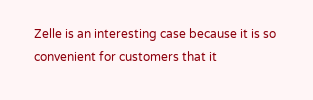Zelle is an interesting case because it is so convenient for customers that it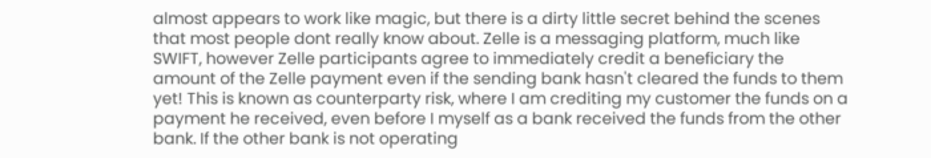almost appears to work like magic, but there is a dirty little secret behind the scenes that most people dont really know about. Zelle is a messaging platform, much like SWIFT, however Zelle participants agree to immediately credit a beneficiary the amount of the Zelle payment even if the sending bank hasn't cleared the funds to them yet! This is known as counterparty risk, where I am crediting my customer the funds on a payment he received, even before I myself as a bank received the funds from the other bank. If the other bank is not operating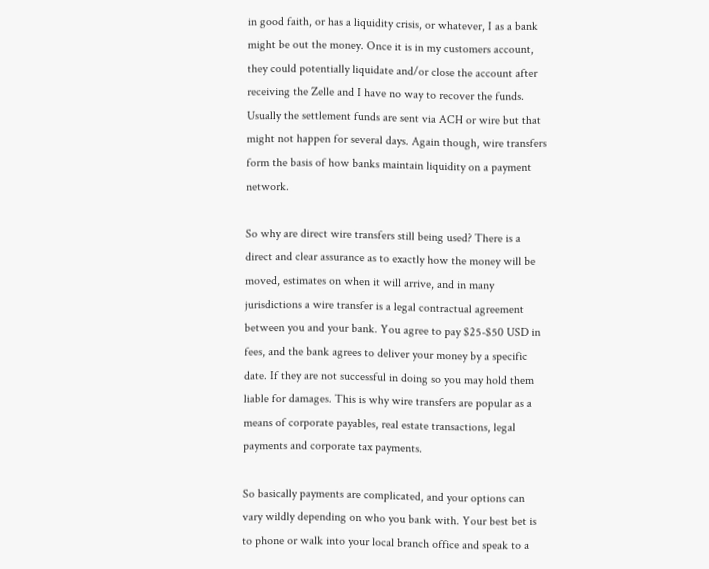in good faith, or has a liquidity crisis, or whatever, I as a bank might be out the money. Once it is in my customers account, they could potentially liquidate and/or close the account after receiving the Zelle and I have no way to recover the funds. Usually the settlement funds are sent via ACH or wire but that might not happen for several days. Again though, wire transfers form the basis of how banks maintain liquidity on a payment network.

So why are direct wire transfers still being used? There is a direct and clear assurance as to exactly how the money will be moved, estimates on when it will arrive, and in many jurisdictions a wire transfer is a legal contractual agreement between you and your bank. You agree to pay $25-$50 USD in fees, and the bank agrees to deliver your money by a specific date. If they are not successful in doing so you may hold them liable for damages. This is why wire transfers are popular as a means of corporate payables, real estate transactions, legal payments and corporate tax payments.

So basically payments are complicated, and your options can vary wildly depending on who you bank with. Your best bet is to phone or walk into your local branch office and speak to a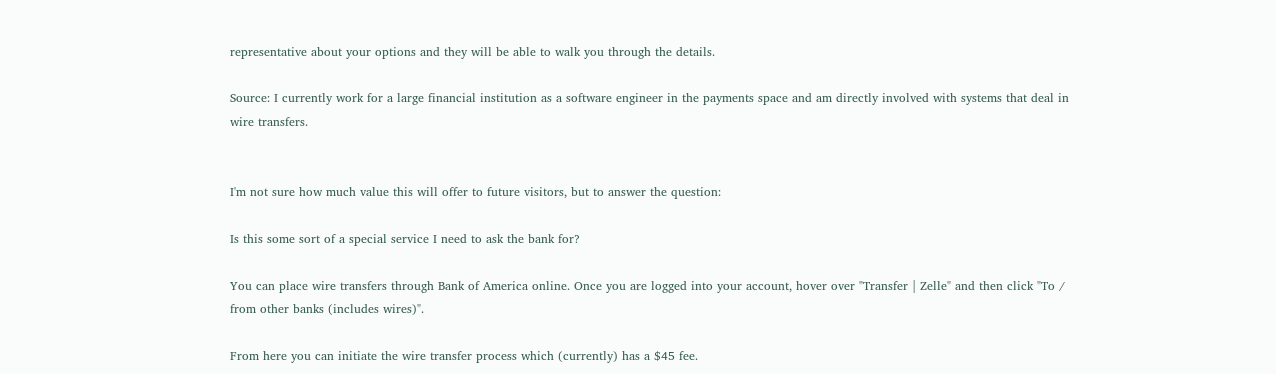representative about your options and they will be able to walk you through the details.

Source: I currently work for a large financial institution as a software engineer in the payments space and am directly involved with systems that deal in wire transfers.


I'm not sure how much value this will offer to future visitors, but to answer the question:

Is this some sort of a special service I need to ask the bank for?

You can place wire transfers through Bank of America online. Once you are logged into your account, hover over "Transfer | Zelle" and then click "To / from other banks (includes wires)".

From here you can initiate the wire transfer process which (currently) has a $45 fee.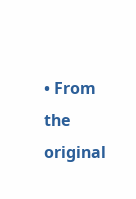• From the original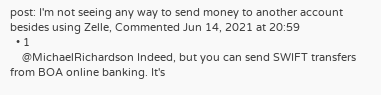post: I'm not seeing any way to send money to another account besides using Zelle, Commented Jun 14, 2021 at 20:59
  • 1
    @MichaelRichardson Indeed, but you can send SWIFT transfers from BOA online banking. It's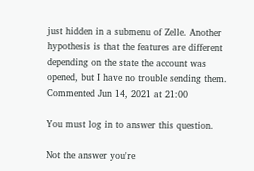just hidden in a submenu of Zelle. Another hypothesis is that the features are different depending on the state the account was opened, but I have no trouble sending them. Commented Jun 14, 2021 at 21:00

You must log in to answer this question.

Not the answer you're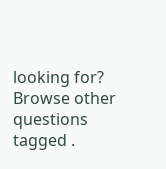looking for? Browse other questions tagged .